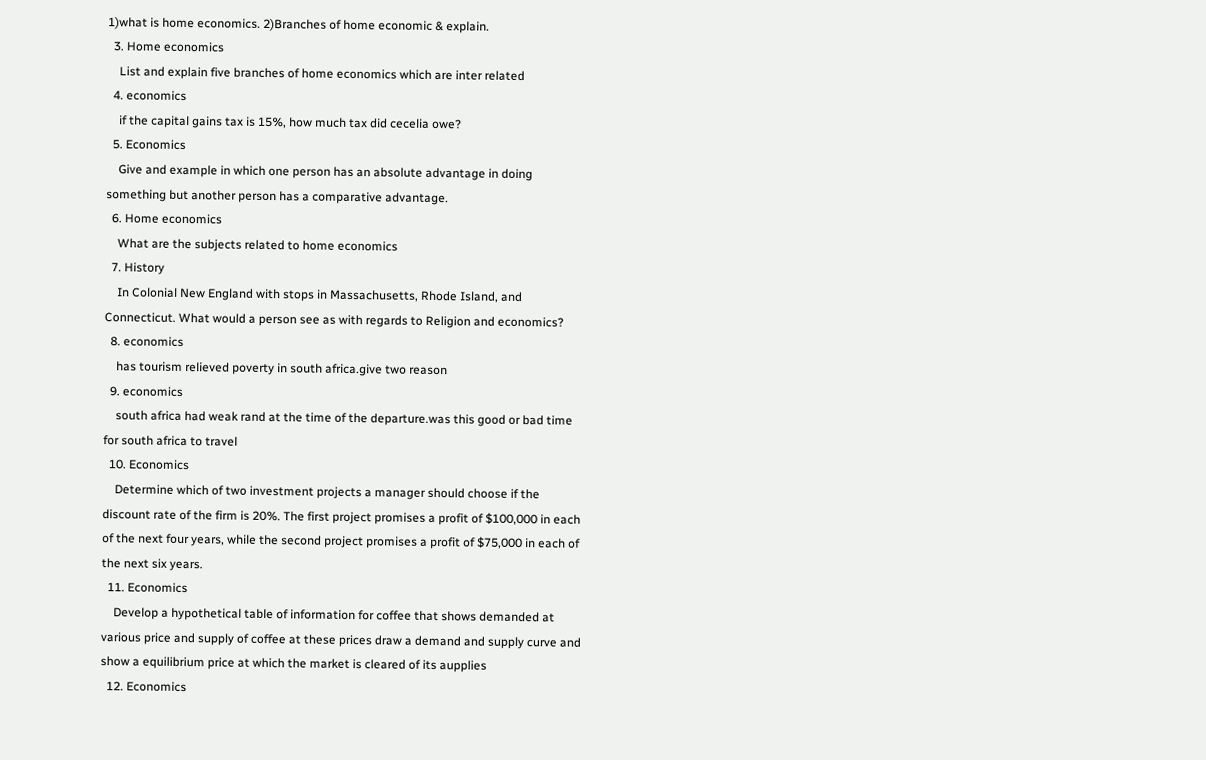1)what is home economics. 2)Branches of home economic & explain.
  3. Home economics
    List and explain five branches of home economics which are inter related
  4. economics
    if the capital gains tax is 15%, how much tax did cecelia owe?
  5. Economics
    Give and example in which one person has an absolute advantage in doing something but another person has a comparative advantage.
  6. Home economics
    What are the subjects related to home economics
  7. History
    In Colonial New England with stops in Massachusetts, Rhode Island, and Connecticut. What would a person see as with regards to Religion and economics?
  8. economics
    has tourism relieved poverty in south africa.give two reason
  9. economics
    south africa had weak rand at the time of the departure.was this good or bad time for south africa to travel
  10. Economics
    Determine which of two investment projects a manager should choose if the discount rate of the firm is 20%. The first project promises a profit of $100,000 in each of the next four years, while the second project promises a profit of $75,000 in each of the next six years.
  11. Economics
    Develop a hypothetical table of information for coffee that shows demanded at various price and supply of coffee at these prices draw a demand and supply curve and show a equilibrium price at which the market is cleared of its aupplies
  12. Economics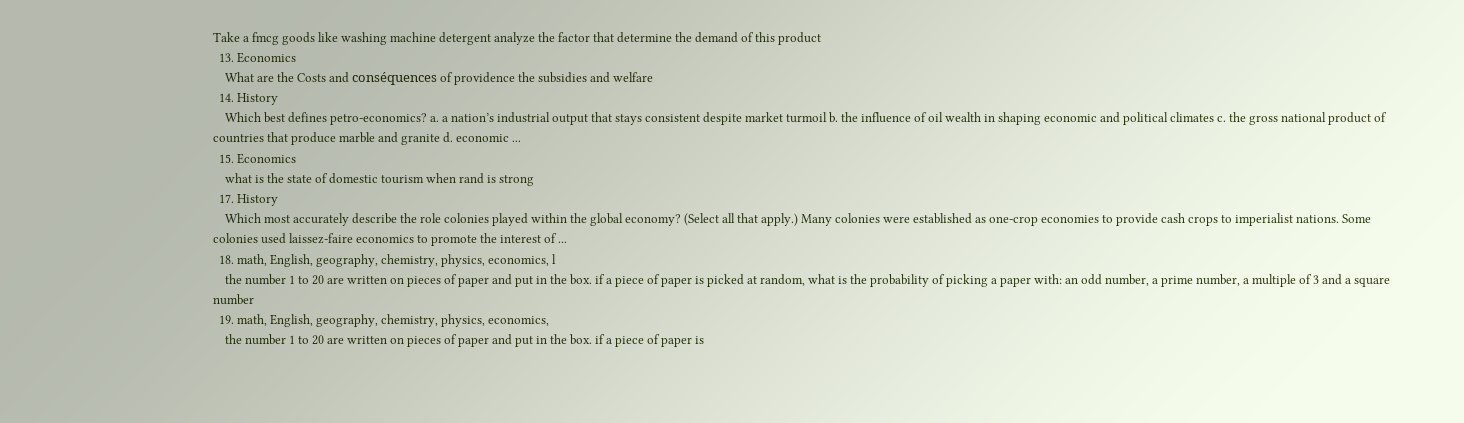Take a fmcg goods like washing machine detergent analyze the factor that determine the demand of this product
  13. Economics
    What are the Costs and conséquences of providence the subsidies and welfare
  14. History
    Which best defines petro-economics? a. a nation’s industrial output that stays consistent despite market turmoil b. the influence of oil wealth in shaping economic and political climates c. the gross national product of countries that produce marble and granite d. economic ...
  15. Economics
    what is the state of domestic tourism when rand is strong
  17. History
    Which most accurately describe the role colonies played within the global economy? (Select all that apply.) Many colonies were established as one-crop economies to provide cash crops to imperialist nations. Some colonies used laissez-faire economics to promote the interest of ...
  18. math, English, geography, chemistry, physics, economics, l
    the number 1 to 20 are written on pieces of paper and put in the box. if a piece of paper is picked at random, what is the probability of picking a paper with: an odd number, a prime number, a multiple of 3 and a square number
  19. math, English, geography, chemistry, physics, economics,
    the number 1 to 20 are written on pieces of paper and put in the box. if a piece of paper is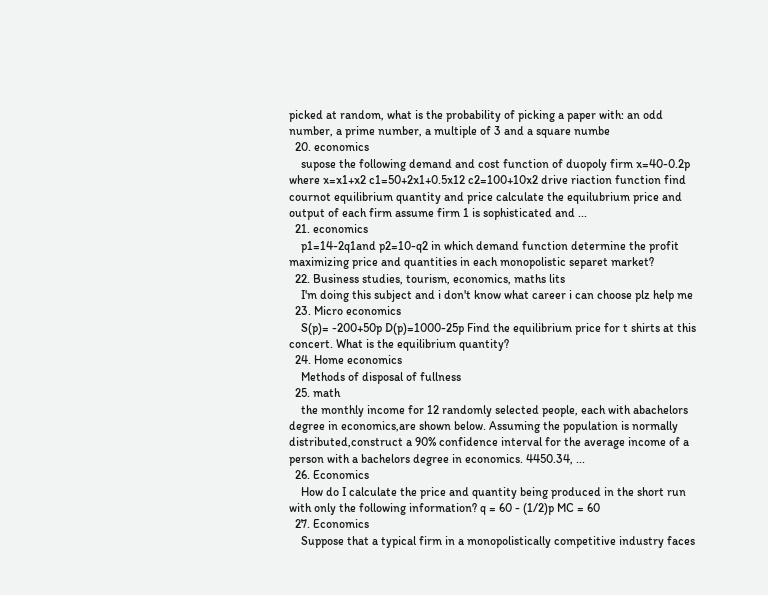picked at random, what is the probability of picking a paper with: an odd number, a prime number, a multiple of 3 and a square numbe
  20. economics
    supose the following demand and cost function of duopoly firm x=40-0.2p where x=x1+x2 c1=50+2x1+0.5x12 c2=100+10x2 drive riaction function find cournot equilibrium quantity and price calculate the equilubrium price and output of each firm assume firm 1 is sophisticated and ...
  21. economics
    p1=14-2q1and p2=10-q2 in which demand function determine the profit maximizing price and quantities in each monopolistic separet market?
  22. Business studies, tourism, economics, maths lits
    I'm doing this subject and i don't know what career i can choose plz help me
  23. Micro economics
    S(p)= -200+50p D(p)=1000-25p Find the equilibrium price for t shirts at this concert. What is the equilibrium quantity?
  24. Home economics
    Methods of disposal of fullness
  25. math
    the monthly income for 12 randomly selected people, each with abachelors degree in economics,are shown below. Assuming the population is normally distributed,construct a 90% confidence interval for the average income of a person with a bachelors degree in economics. 4450.34, ...
  26. Economics
    How do I calculate the price and quantity being produced in the short run with only the following information? q = 60 - (1/2)p MC = 60
  27. Economics
    Suppose that a typical firm in a monopolistically competitive industry faces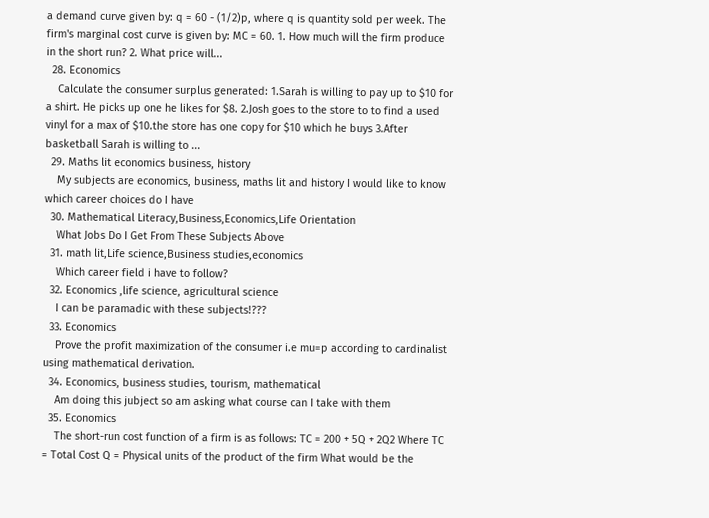a demand curve given by: q = 60 - (1/2)p, where q is quantity sold per week. The firm's marginal cost curve is given by: MC = 60. 1. How much will the firm produce in the short run? 2. What price will...
  28. Economics
    Calculate the consumer surplus generated: 1.Sarah is willing to pay up to $10 for a shirt. He picks up one he likes for $8. 2.Josh goes to the store to to find a used vinyl for a max of $10.the store has one copy for $10 which he buys 3.After basketball Sarah is willing to ...
  29. Maths lit economics business, history
    My subjects are economics, business, maths lit and history I would like to know which career choices do I have
  30. Mathematical Literacy,Business,Economics,Life Orientation
    What Jobs Do I Get From These Subjects Above
  31. math lit,Life science,Business studies,economics
    Which career field i have to follow?
  32. Economics ,life science, agricultural science
    I can be paramadic with these subjects!???
  33. Economics
    Prove the profit maximization of the consumer i.e mu=p according to cardinalist using mathematical derivation.
  34. Economics, business studies, tourism, mathematical
    Am doing this jubject so am asking what course can I take with them
  35. Economics
    The short-run cost function of a firm is as follows: TC = 200 + 5Q + 2Q2 Where TC = Total Cost Q = Physical units of the product of the firm What would be the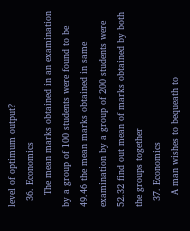level of optimum output?
  36. Economics
    The mean marks obtained in an examination by a group of 100 students were found to be 49.46 the mean marks obtained in same examination by a group of 200 students were 52.32 find out mean of marks obtained by both the groups together
  37. Economics
    A man wishes to bequeath to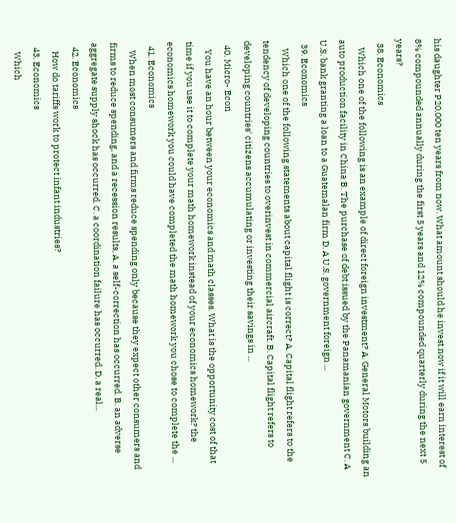his daughter P20,000 ten years from now. What amount should he invest now if it will earn interest of 8% compounded annually during the first 5 years and 12% compounded quarterly during the next 5 years?
  38. Economics
    Which one of the following is an example of direct foreign investment? A. General Motors building an auto production facility in China B. The purchase of debt issued by the Panamanian government C. A U.S. bank granting a loan to a Guatemalan firm D. A U.S. government foreign ...
  39. Economics
    Which one of the following statements about capital flight is correct? A. Capital flight refers to the tendency of developing countries to overinvest in commercial aircraft. B. Capital flight refers to developing countries' citizens accumulating or investing their savings in ...
  40. Micro- Econ
    You have an hour between your economics and math classes. What is the opportunity cost of that time if you use it to complete your math homework instead of your economics homework? the economics homework you could have completed the math homework you chose to complete the ...
  41. Economics
    When most consumers and firms reduce spending only because they expect other consumers and firms to reduce spending, and a recession results, A. a self-correction has occurred. B. an adverse aggregate supply shock has occurred. C. a coordination failure has occurred. D. a real...
  42. Economics
    How do tariffs work to protect infant industries?
  43. Economics
    Which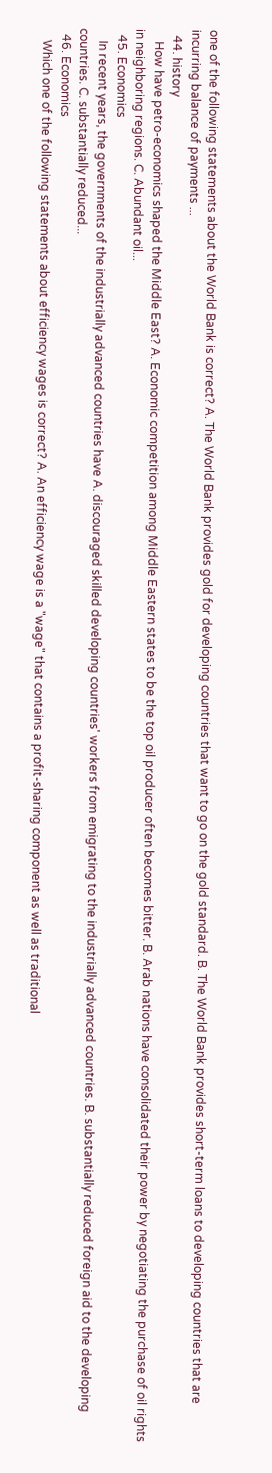one of the following statements about the World Bank is correct? A. The World Bank provides gold for developing countries that want to go on the gold standard. B. The World Bank provides short-term loans to developing countries that are incurring balance of payments ...
  44. history
    How have petro-economics shaped the Middle East? A. Economic competition among Middle Eastern states to be the top oil producer often becomes bitter. B. Arab nations have consolidated their power by negotiating the purchase of oil rights in neighboring regions. C. Abundant oil...
  45. Economics
    In recent years, the governments of the industrially advanced countries have A. discouraged skilled developing countries' workers from emigrating to the industrially advanced countries. B. substantially reduced foreign aid to the developing countries. C. substantially reduced...
  46. Economics
    Which one of the following statements about efficiency wages is correct? A. An efficiency wage is a "wage" that contains a profit-sharing component as well as traditional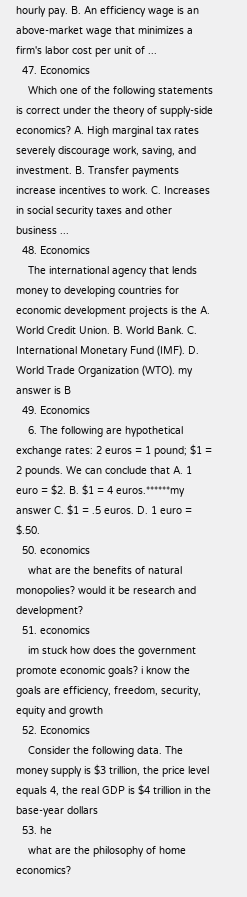hourly pay. B. An efficiency wage is an above-market wage that minimizes a firm's labor cost per unit of ...
  47. Economics
    Which one of the following statements is correct under the theory of supply-side economics? A. High marginal tax rates severely discourage work, saving, and investment. B. Transfer payments increase incentives to work. C. Increases in social security taxes and other business ...
  48. Economics
    The international agency that lends money to developing countries for economic development projects is the A. World Credit Union. B. World Bank. C. International Monetary Fund (IMF). D. World Trade Organization (WTO). my answer is B
  49. Economics
    6. The following are hypothetical exchange rates: 2 euros = 1 pound; $1 = 2 pounds. We can conclude that A. 1 euro = $2. B. $1 = 4 euros.******my answer C. $1 = .5 euros. D. 1 euro = $.50.
  50. economics
    what are the benefits of natural monopolies? would it be research and development?
  51. economics
    im stuck how does the government promote economic goals? i know the goals are efficiency, freedom, security, equity and growth
  52. Economics
    Consider the following data. The money supply is $3 trillion, the price level equals 4, the real GDP is $4 trillion in the base-year dollars
  53. he
    what are the philosophy of home economics?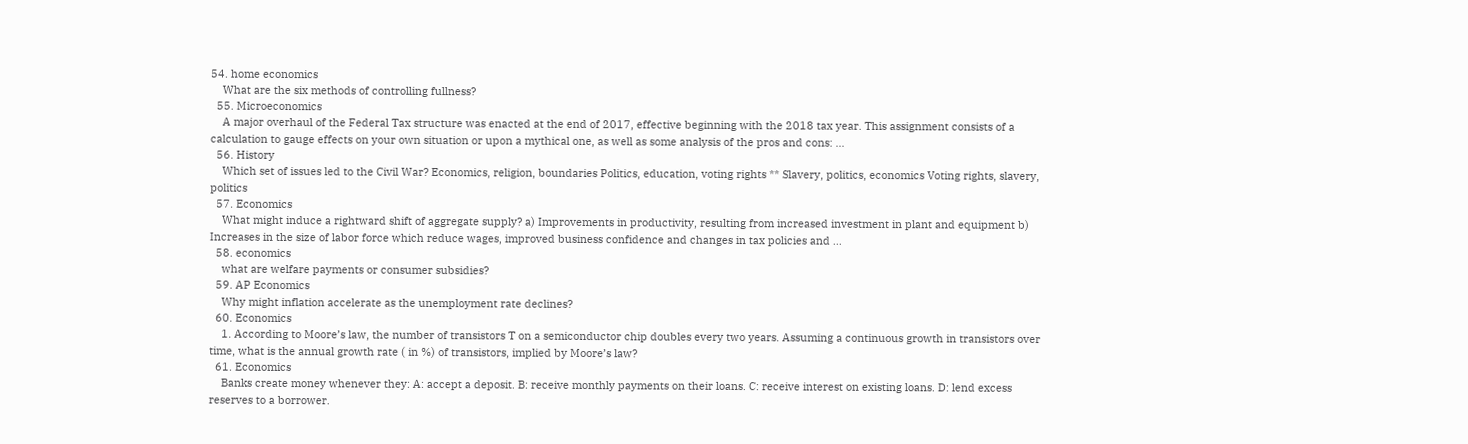54. home economics
    What are the six methods of controlling fullness?
  55. Microeconomics
    A major overhaul of the Federal Tax structure was enacted at the end of 2017, effective beginning with the 2018 tax year. This assignment consists of a calculation to gauge effects on your own situation or upon a mythical one, as well as some analysis of the pros and cons: ...
  56. History
    Which set of issues led to the Civil War? Economics, religion, boundaries Politics, education, voting rights ** Slavery, politics, economics Voting rights, slavery, politics
  57. Economics
    What might induce a rightward shift of aggregate supply? a) Improvements in productivity, resulting from increased investment in plant and equipment b) Increases in the size of labor force which reduce wages, improved business confidence and changes in tax policies and ...
  58. economics
    what are welfare payments or consumer subsidies?
  59. AP Economics
    Why might inflation accelerate as the unemployment rate declines?
  60. Economics
    1. According to Moore’s law, the number of transistors T on a semiconductor chip doubles every two years. Assuming a continuous growth in transistors over time, what is the annual growth rate ( in %) of transistors, implied by Moore’s law?
  61. Economics
    Banks create money whenever they: A: accept a deposit. B: receive monthly payments on their loans. C: receive interest on existing loans. D: lend excess reserves to a borrower.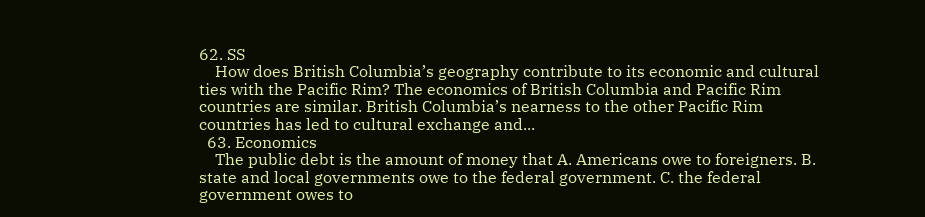62. SS
    How does British Columbia’s geography contribute to its economic and cultural ties with the Pacific Rim? The economics of British Columbia and Pacific Rim countries are similar. British Columbia’s nearness to the other Pacific Rim countries has led to cultural exchange and...
  63. Economics
    The public debt is the amount of money that A. Americans owe to foreigners. B. state and local governments owe to the federal government. C. the federal government owes to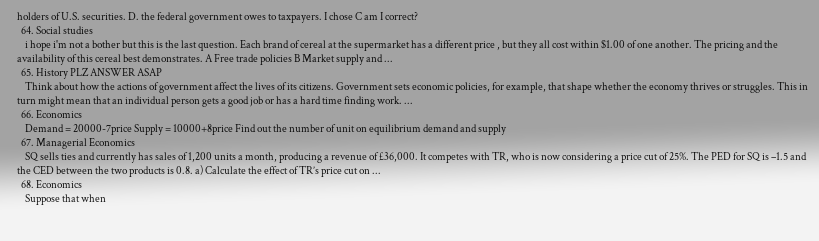holders of U.S. securities. D. the federal government owes to taxpayers. I chose C am I correct?
  64. Social studies
    i hope i'm not a bother but this is the last question. Each brand of cereal at the supermarket has a different price , but they all cost within $1.00 of one another. The pricing and the availability of this cereal best demonstrates. A Free trade policies B Market supply and ...
  65. History PLZ ANSWER ASAP
    Think about how the actions of government affect the lives of its citizens. Government sets economic policies, for example, that shape whether the economy thrives or struggles. This in turn might mean that an individual person gets a good job or has a hard time finding work. ...
  66. Economics
    Demand = 20000-7price Supply = 10000+8price Find out the number of unit on equilibrium demand and supply
  67. Managerial Economics
    SQ sells ties and currently has sales of 1,200 units a month, producing a revenue of £36,000. It competes with TR, who is now considering a price cut of 25%. The PED for SQ is –1.5 and the CED between the two products is 0.8. a) Calculate the effect of TR’s price cut on ...
  68. Economics
    Suppose that when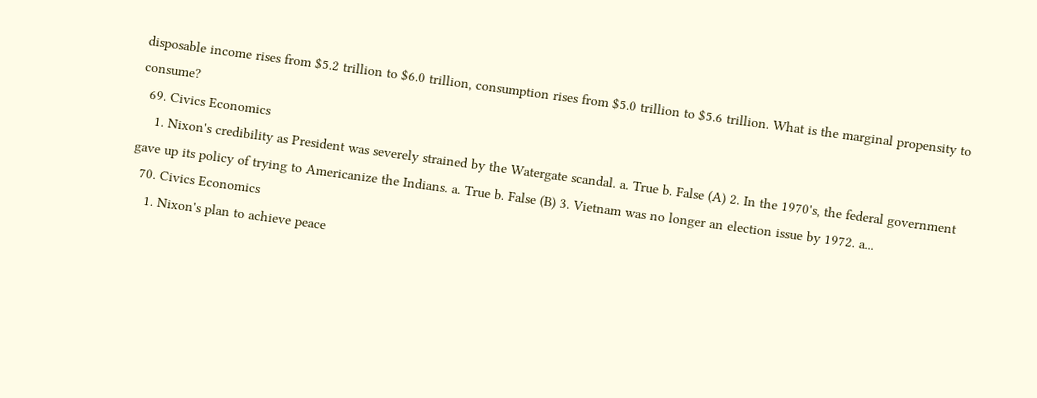disposable income rises from $5.2 trillion to $6.0 trillion, consumption rises from $5.0 trillion to $5.6 trillion. What is the marginal propensity to consume?
  69. Civics Economics
    1. Nixon's credibility as President was severely strained by the Watergate scandal. a. True b. False (A) 2. In the 1970's, the federal government gave up its policy of trying to Americanize the Indians. a. True b. False (B) 3. Vietnam was no longer an election issue by 1972. a...
  70. Civics Economics
    1. Nixon's plan to achieve peace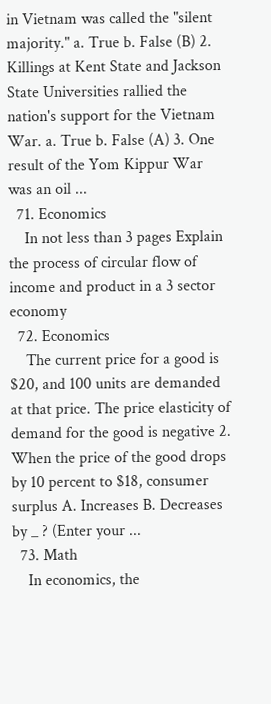in Vietnam was called the "silent majority." a. True b. False (B) 2. Killings at Kent State and Jackson State Universities rallied the nation's support for the Vietnam War. a. True b. False (A) 3. One result of the Yom Kippur War was an oil ...
  71. Economics
    In not less than 3 pages Explain the process of circular flow of income and product in a 3 sector economy
  72. Economics
    The current price for a good is $20, and 100 units are demanded at that price. The price elasticity of demand for the good is negative 2. When the price of the good drops by 10 percent to $18, consumer surplus A. Increases B. Decreases by _ ? (Enter your ...
  73. Math
    In economics, the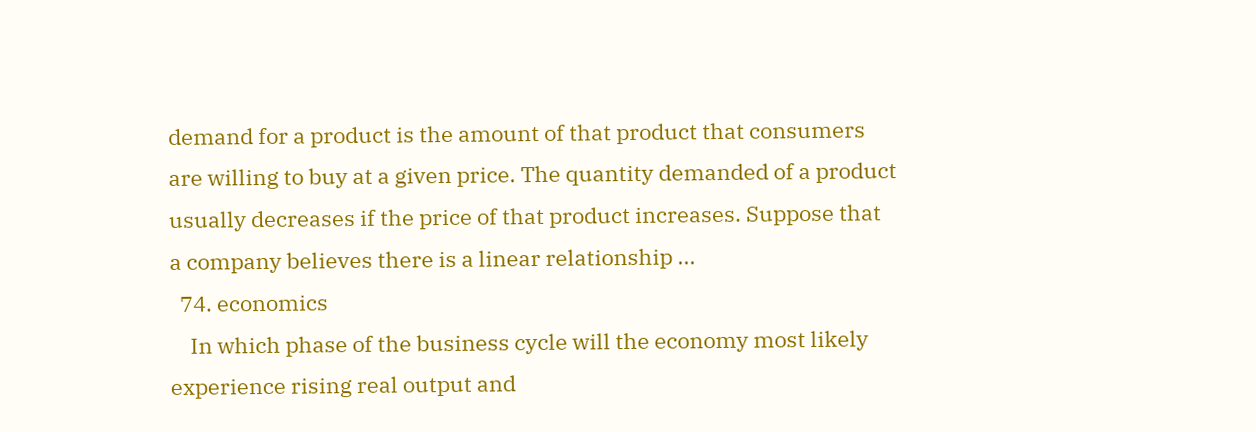demand for a product is the amount of that product that consumers are willing to buy at a given price. The quantity demanded of a product usually decreases if the price of that product increases. Suppose that a company believes there is a linear relationship ...
  74. economics
    In which phase of the business cycle will the economy most likely experience rising real output and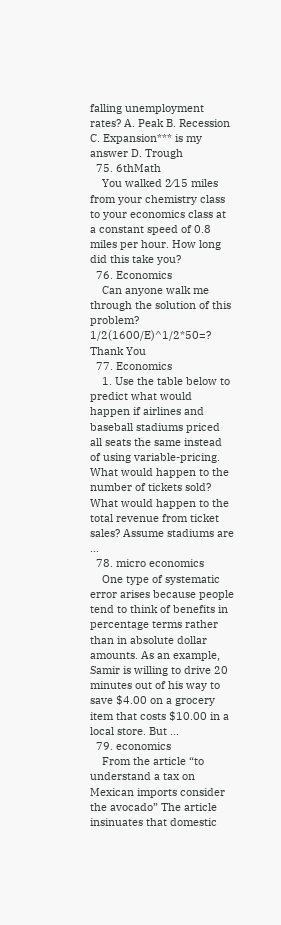falling unemployment rates? A. Peak B. Recession C. Expansion*** is my answer D. Trough
  75. 6thMath
    You walked 2⁄15 miles from your chemistry class to your economics class at a constant speed of 0.8 miles per hour. How long did this take you?
  76. Economics
    Can anyone walk me through the solution of this problem? 1/2(1600/E)^1/2*50=? Thank You
  77. Economics
    1. Use the table below to predict what would happen if airlines and baseball stadiums priced all seats the same instead of using variable-pricing. What would happen to the number of tickets sold? What would happen to the total revenue from ticket sales? Assume stadiums are ...
  78. micro economics
    One type of systematic error arises because people tend to think of benefits in percentage terms rather than in absolute dollar amounts. As an example, Samir is willing to drive 20 minutes out of his way to save $4.00 on a grocery item that costs $10.00 in a local store. But ...
  79. economics
    From the article “to understand a tax on Mexican imports consider the avocado” The article insinuates that domestic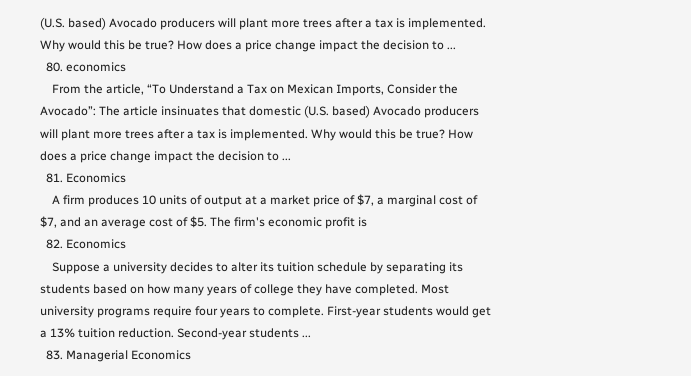(U.S. based) Avocado producers will plant more trees after a tax is implemented. Why would this be true? How does a price change impact the decision to ...
  80. economics
    From the article, “To Understand a Tax on Mexican Imports, Consider the Avocado”: The article insinuates that domestic (U.S. based) Avocado producers will plant more trees after a tax is implemented. Why would this be true? How does a price change impact the decision to ...
  81. Economics
    A firm produces 10 units of output at a market price of $7, a marginal cost of $7, and an average cost of $5. The firm's economic profit is
  82. Economics
    Suppose a university decides to alter its tuition schedule by separating its students based on how many years of college they have completed. Most university programs require four years to complete. First-year students would get a 13% tuition reduction. Second-year students ...
  83. Managerial Economics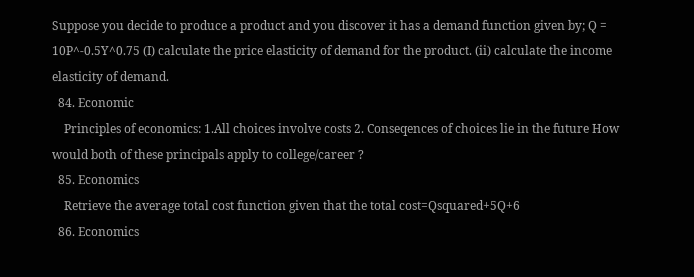Suppose you decide to produce a product and you discover it has a demand function given by; Q = 10P^-0.5Y^0.75 (I) calculate the price elasticity of demand for the product. (ii) calculate the income elasticity of demand.
  84. Economic
    Principles of economics: 1.All choices involve costs 2. Conseqences of choices lie in the future How would both of these principals apply to college/career ?
  85. Economics
    Retrieve the average total cost function given that the total cost=Qsquared+5Q+6
  86. Economics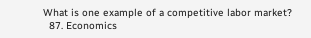What is one example of a competitive labor market?
  87. Economics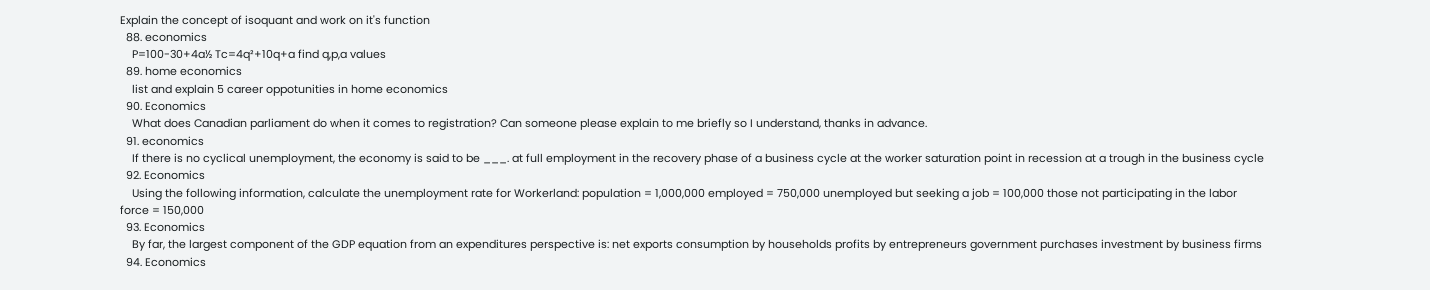Explain the concept of isoquant and work on it's function
  88. economics
    P=100-30+4a½ Tc=4q²+10q+a find q,p,a values
  89. home economics
    list and explain 5 career oppotunities in home economics
  90. Economics
    What does Canadian parliament do when it comes to registration? Can someone please explain to me briefly so I understand, thanks in advance.
  91. economics
    If there is no cyclical unemployment, the economy is said to be ___. at full employment in the recovery phase of a business cycle at the worker saturation point in recession at a trough in the business cycle
  92. Economics
    Using the following information, calculate the unemployment rate for Workerland: population = 1,000,000 employed = 750,000 unemployed but seeking a job = 100,000 those not participating in the labor force = 150,000
  93. Economics
    By far, the largest component of the GDP equation from an expenditures perspective is: net exports consumption by households profits by entrepreneurs government purchases investment by business firms
  94. Economics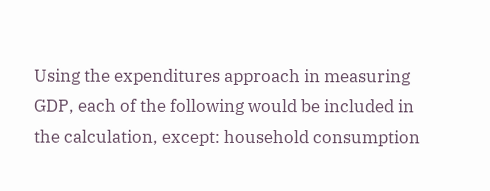Using the expenditures approach in measuring GDP, each of the following would be included in the calculation, except: household consumption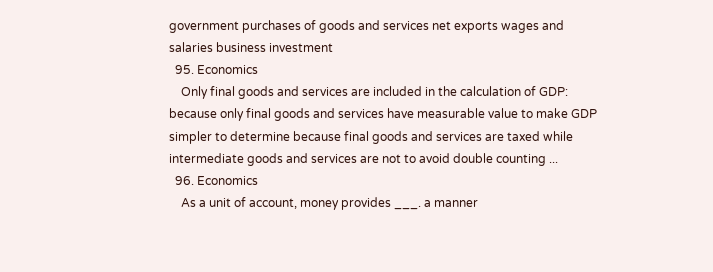government purchases of goods and services net exports wages and salaries business investment
  95. Economics
    Only final goods and services are included in the calculation of GDP: because only final goods and services have measurable value to make GDP simpler to determine because final goods and services are taxed while intermediate goods and services are not to avoid double counting ...
  96. Economics
    As a unit of account, money provides ___. a manner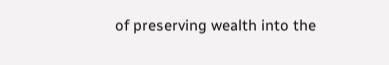of preserving wealth into the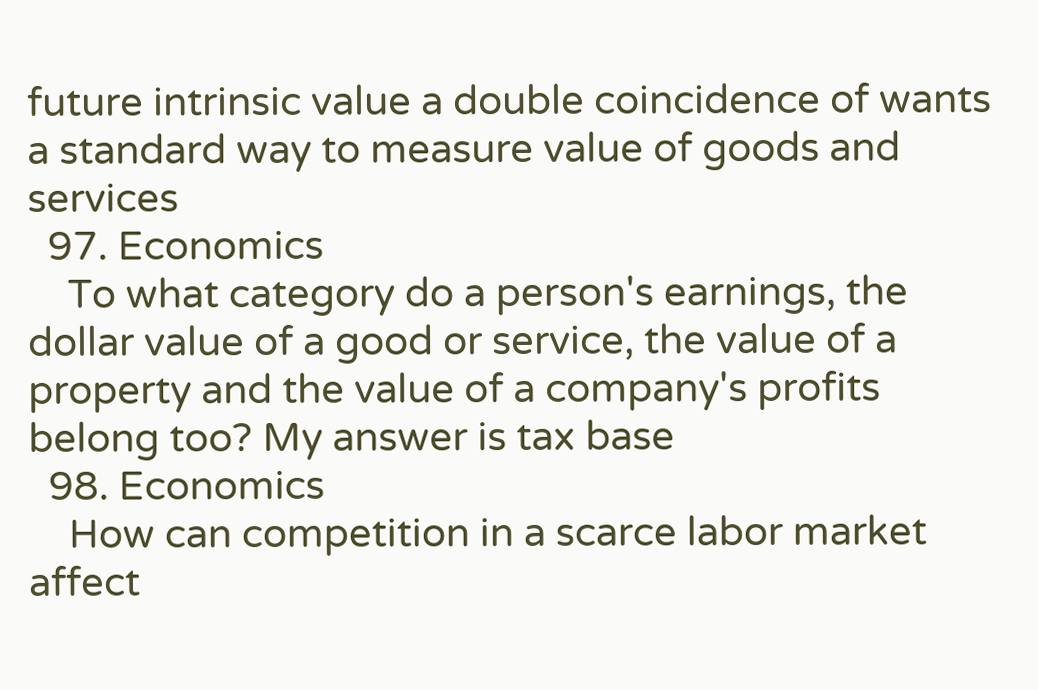future intrinsic value a double coincidence of wants a standard way to measure value of goods and services
  97. Economics
    To what category do a person's earnings, the dollar value of a good or service, the value of a property and the value of a company's profits belong too? My answer is tax base
  98. Economics
    How can competition in a scarce labor market affect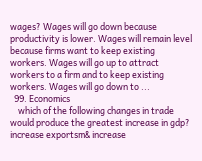wages? Wages will go down because productivity is lower. Wages will remain level because firms want to keep existing workers. Wages will go up to attract workers to a firm and to keep existing workers. Wages will go down to ...
  99. Economics
    which of the following changes in trade would produce the greatest increase in gdp? increase exportsm& increase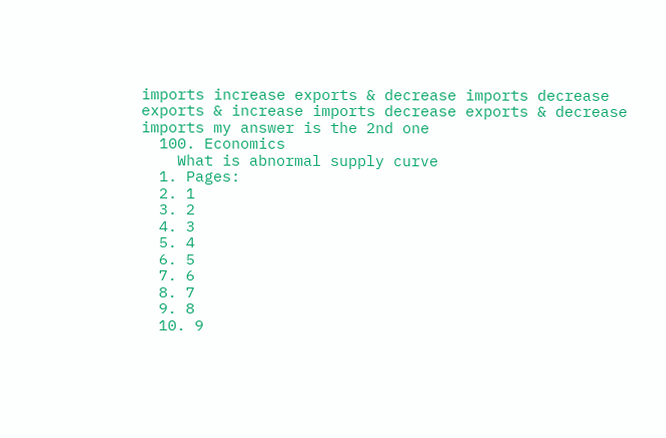imports increase exports & decrease imports decrease exports & increase imports decrease exports & decrease imports my answer is the 2nd one
  100. Economics
    What is abnormal supply curve
  1. Pages:
  2. 1
  3. 2
  4. 3
  5. 4
  6. 5
  7. 6
  8. 7
  9. 8
  10. 9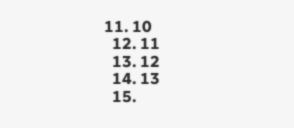11. 10
  12. 11
  13. 12
  14. 13
  15.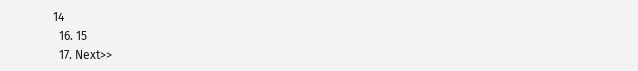14
  16. 15
  17. Next>>